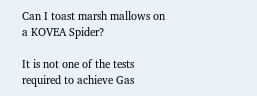Can I toast marsh mallows on a KOVEA Spider?

It is not one of the tests required to achieve Gas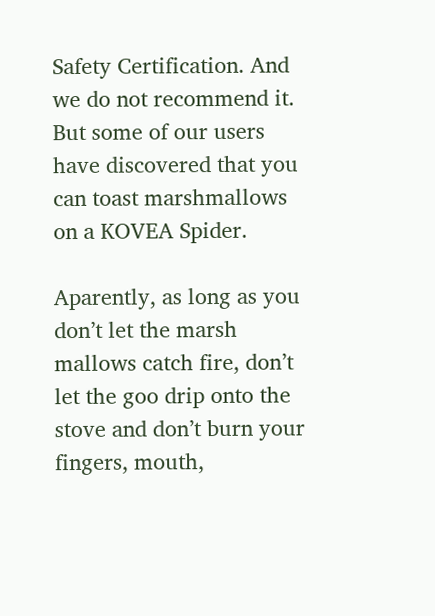Safety Certification. And we do not recommend it. But some of our users have discovered that you can toast marshmallows on a KOVEA Spider.

Aparently, as long as you don’t let the marsh mallows catch fire, don’t let the goo drip onto the stove and don’t burn your fingers, mouth,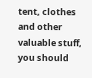tent, clothes and other valuable stuff, you should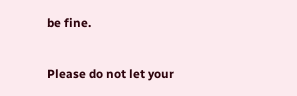be fine.

Please do not let your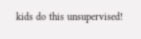kids do this unsupervised!